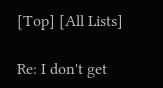[Top] [All Lists]

Re: I don't get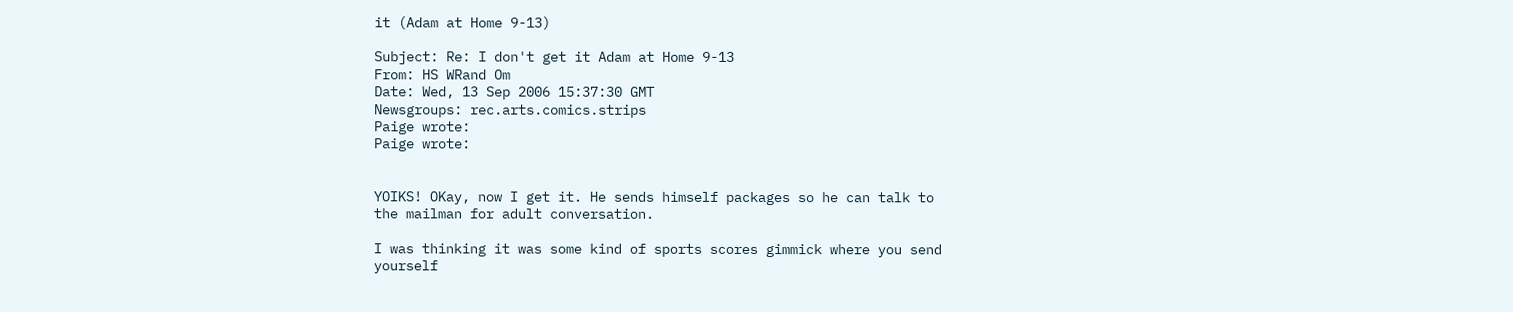it (Adam at Home 9-13)

Subject: Re: I don't get it Adam at Home 9-13
From: HS WRand Om
Date: Wed, 13 Sep 2006 15:37:30 GMT
Newsgroups: rec.arts.comics.strips
Paige wrote:
Paige wrote:


YOIKS! OKay, now I get it. He sends himself packages so he can talk to
the mailman for adult conversation.

I was thinking it was some kind of sports scores gimmick where you send
yourself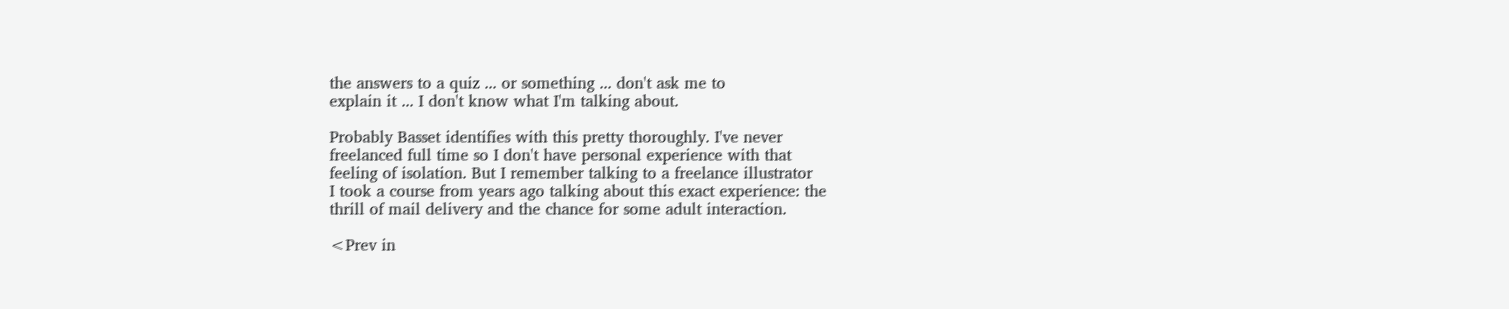the answers to a quiz ... or something ... don't ask me to
explain it ... I don't know what I'm talking about.

Probably Basset identifies with this pretty thoroughly. I've never
freelanced full time so I don't have personal experience with that
feeling of isolation. But I remember talking to a freelance illustrator
I took a course from years ago talking about this exact experience: the
thrill of mail delivery and the chance for some adult interaction.

<Prev in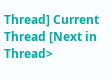Thread] Current Thread [Next in Thread>